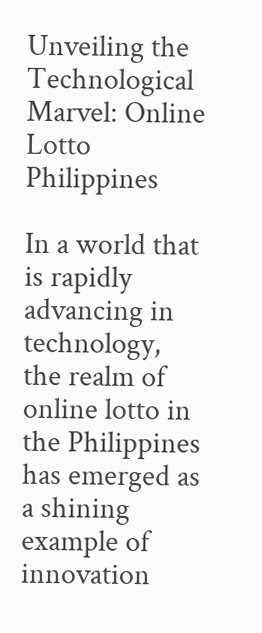Unveiling the Technological Marvel: Online Lotto Philippines

In a world that is rapidly advancing in technology, the realm of online lotto in the Philippines has emerged as a shining example of innovation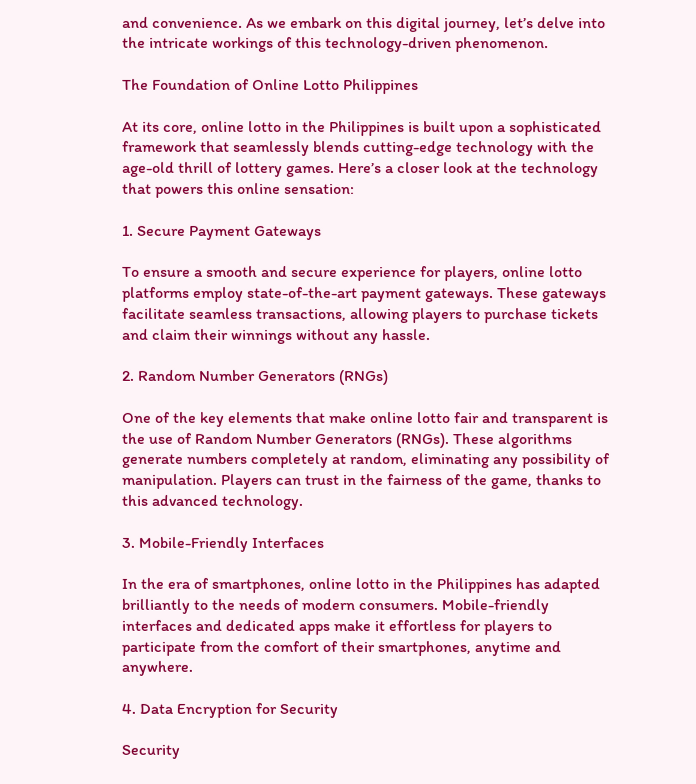and convenience. As we embark on this digital journey, let’s delve into the intricate workings of this technology-driven phenomenon.

The Foundation of Online Lotto Philippines

At its core, online lotto in the Philippines is built upon a sophisticated framework that seamlessly blends cutting-edge technology with the age-old thrill of lottery games. Here’s a closer look at the technology that powers this online sensation:

1. Secure Payment Gateways

To ensure a smooth and secure experience for players, online lotto platforms employ state-of-the-art payment gateways. These gateways facilitate seamless transactions, allowing players to purchase tickets and claim their winnings without any hassle.

2. Random Number Generators (RNGs)

One of the key elements that make online lotto fair and transparent is the use of Random Number Generators (RNGs). These algorithms generate numbers completely at random, eliminating any possibility of manipulation. Players can trust in the fairness of the game, thanks to this advanced technology.

3. Mobile-Friendly Interfaces

In the era of smartphones, online lotto in the Philippines has adapted brilliantly to the needs of modern consumers. Mobile-friendly interfaces and dedicated apps make it effortless for players to participate from the comfort of their smartphones, anytime and anywhere.

4. Data Encryption for Security

Security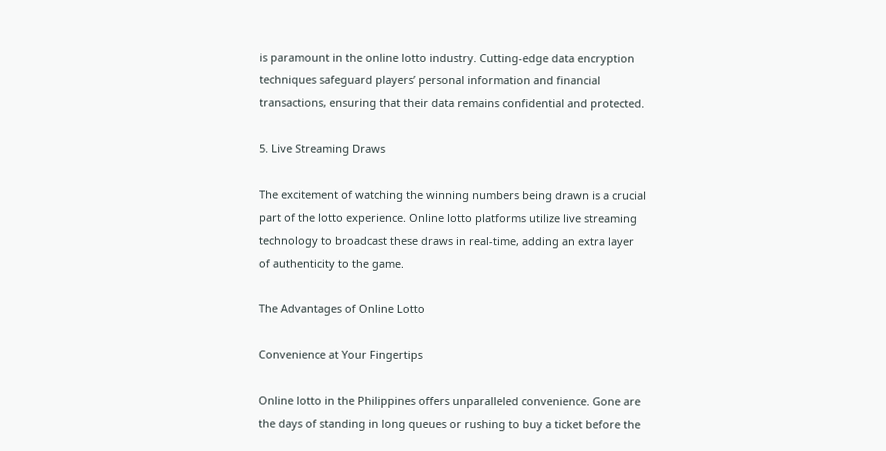is paramount in the online lotto industry. Cutting-edge data encryption techniques safeguard players’ personal information and financial transactions, ensuring that their data remains confidential and protected.

5. Live Streaming Draws

The excitement of watching the winning numbers being drawn is a crucial part of the lotto experience. Online lotto platforms utilize live streaming technology to broadcast these draws in real-time, adding an extra layer of authenticity to the game.

The Advantages of Online Lotto

Convenience at Your Fingertips

Online lotto in the Philippines offers unparalleled convenience. Gone are the days of standing in long queues or rushing to buy a ticket before the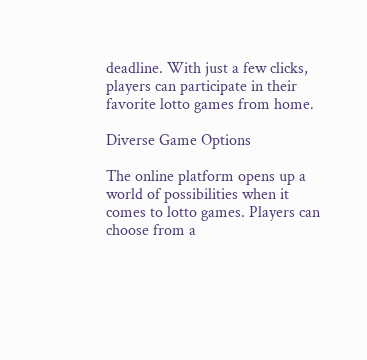deadline. With just a few clicks, players can participate in their favorite lotto games from home.

Diverse Game Options

The online platform opens up a world of possibilities when it comes to lotto games. Players can choose from a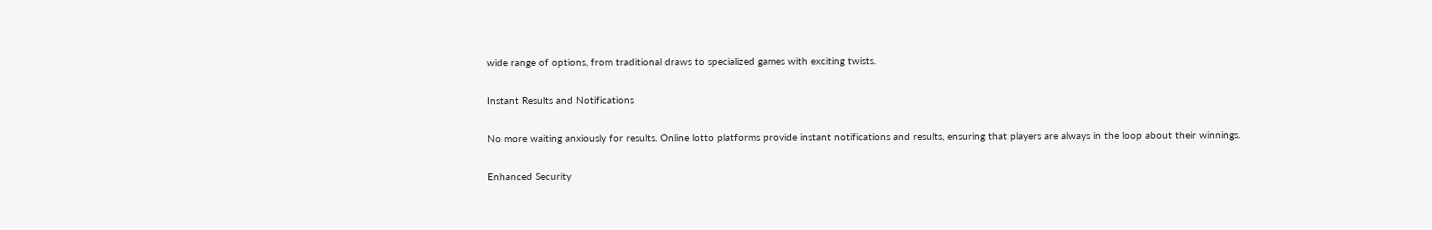wide range of options, from traditional draws to specialized games with exciting twists.

Instant Results and Notifications

No more waiting anxiously for results. Online lotto platforms provide instant notifications and results, ensuring that players are always in the loop about their winnings.

Enhanced Security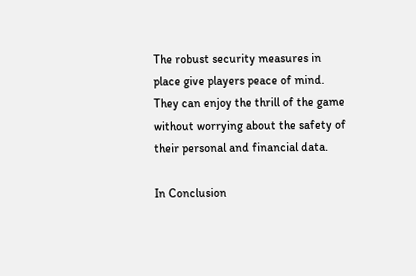The robust security measures in place give players peace of mind. They can enjoy the thrill of the game without worrying about the safety of their personal and financial data.

In Conclusion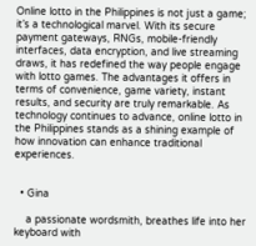Online lotto in the Philippines is not just a game; it’s a technological marvel. With its secure payment gateways, RNGs, mobile-friendly interfaces, data encryption, and live streaming draws, it has redefined the way people engage with lotto games. The advantages it offers in terms of convenience, game variety, instant results, and security are truly remarkable. As technology continues to advance, online lotto in the Philippines stands as a shining example of how innovation can enhance traditional experiences.


  • Gina

    a passionate wordsmith, breathes life into her keyboard with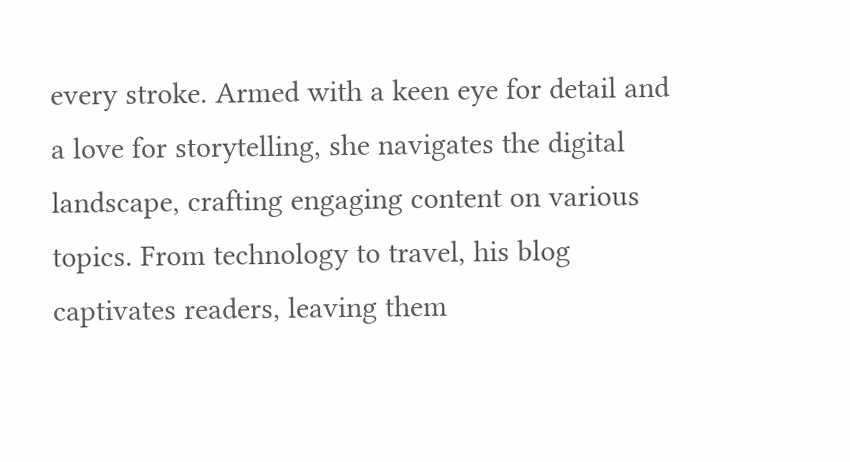every stroke. Armed with a keen eye for detail and a love for storytelling, she navigates the digital landscape, crafting engaging content on various topics. From technology to travel, his blog captivates readers, leaving them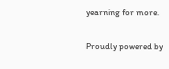yearning for more.

Proudly powered by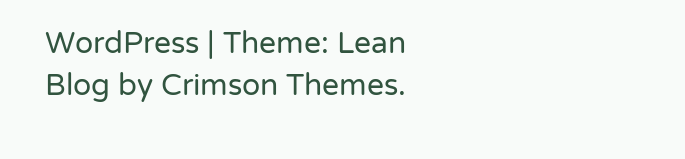WordPress | Theme: Lean Blog by Crimson Themes.